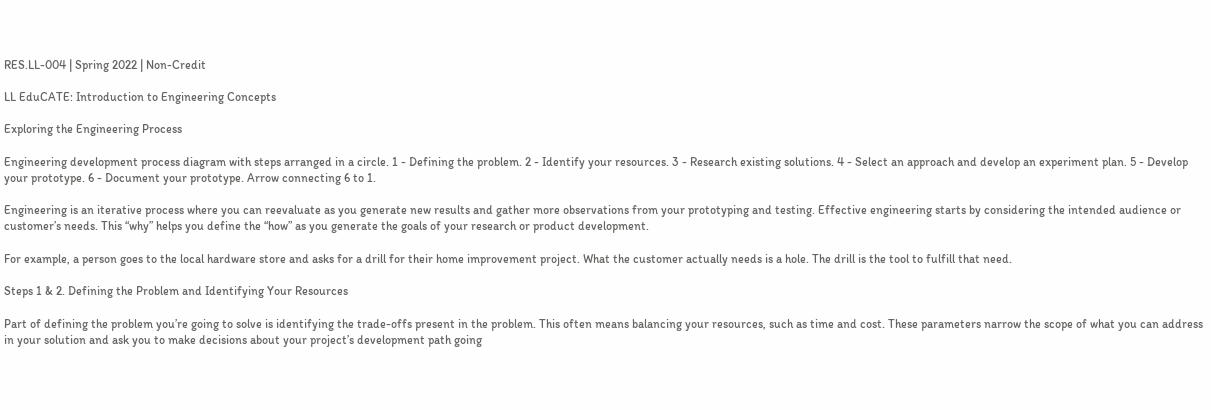RES.LL-004 | Spring 2022 | Non-Credit

LL EduCATE: Introduction to Engineering Concepts

Exploring the Engineering Process

Engineering development process diagram with steps arranged in a circle. 1 - Defining the problem. 2 - Identify your resources. 3 - Research existing solutions. 4 - Select an approach and develop an experiment plan. 5 - Develop your prototype. 6 - Document your prototype. Arrow connecting 6 to 1.

Engineering is an iterative process where you can reevaluate as you generate new results and gather more observations from your prototyping and testing. Effective engineering starts by considering the intended audience or customer’s needs. This “why” helps you define the “how” as you generate the goals of your research or product development.

For example, a person goes to the local hardware store and asks for a drill for their home improvement project. What the customer actually needs is a hole. The drill is the tool to fulfill that need.

Steps 1 & 2. Defining the Problem and Identifying Your Resources

Part of defining the problem you’re going to solve is identifying the trade-offs present in the problem. This often means balancing your resources, such as time and cost. These parameters narrow the scope of what you can address in your solution and ask you to make decisions about your project’s development path going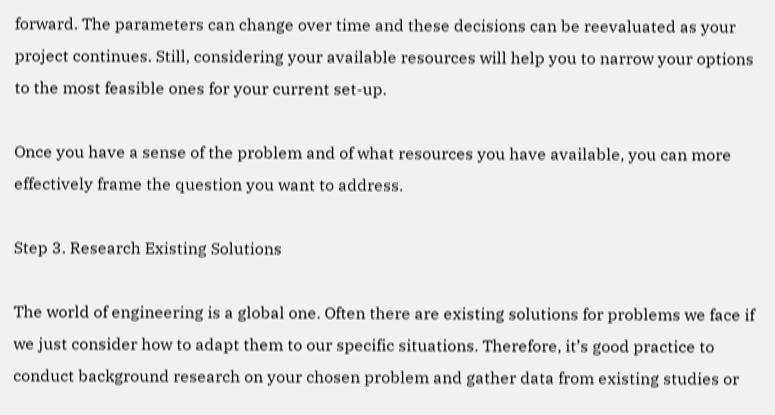forward. The parameters can change over time and these decisions can be reevaluated as your project continues. Still, considering your available resources will help you to narrow your options to the most feasible ones for your current set-up.

Once you have a sense of the problem and of what resources you have available, you can more effectively frame the question you want to address.

Step 3. Research Existing Solutions

The world of engineering is a global one. Often there are existing solutions for problems we face if we just consider how to adapt them to our specific situations. Therefore, it’s good practice to conduct background research on your chosen problem and gather data from existing studies or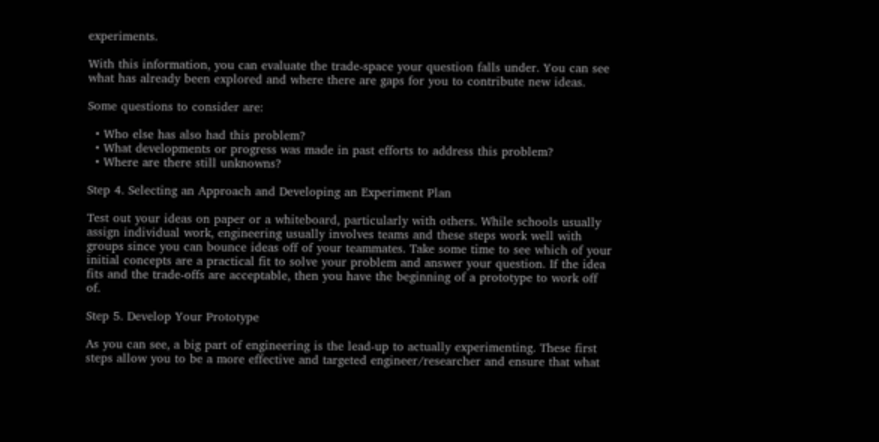experiments.

With this information, you can evaluate the trade-space your question falls under. You can see what has already been explored and where there are gaps for you to contribute new ideas.

Some questions to consider are:

  • Who else has also had this problem?
  • What developments or progress was made in past efforts to address this problem?
  • Where are there still unknowns?

Step 4. Selecting an Approach and Developing an Experiment Plan

Test out your ideas on paper or a whiteboard, particularly with others. While schools usually assign individual work, engineering usually involves teams and these steps work well with groups since you can bounce ideas off of your teammates. Take some time to see which of your initial concepts are a practical fit to solve your problem and answer your question. If the idea fits and the trade-offs are acceptable, then you have the beginning of a prototype to work off of.

Step 5. Develop Your Prototype

As you can see, a big part of engineering is the lead-up to actually experimenting. These first steps allow you to be a more effective and targeted engineer/researcher and ensure that what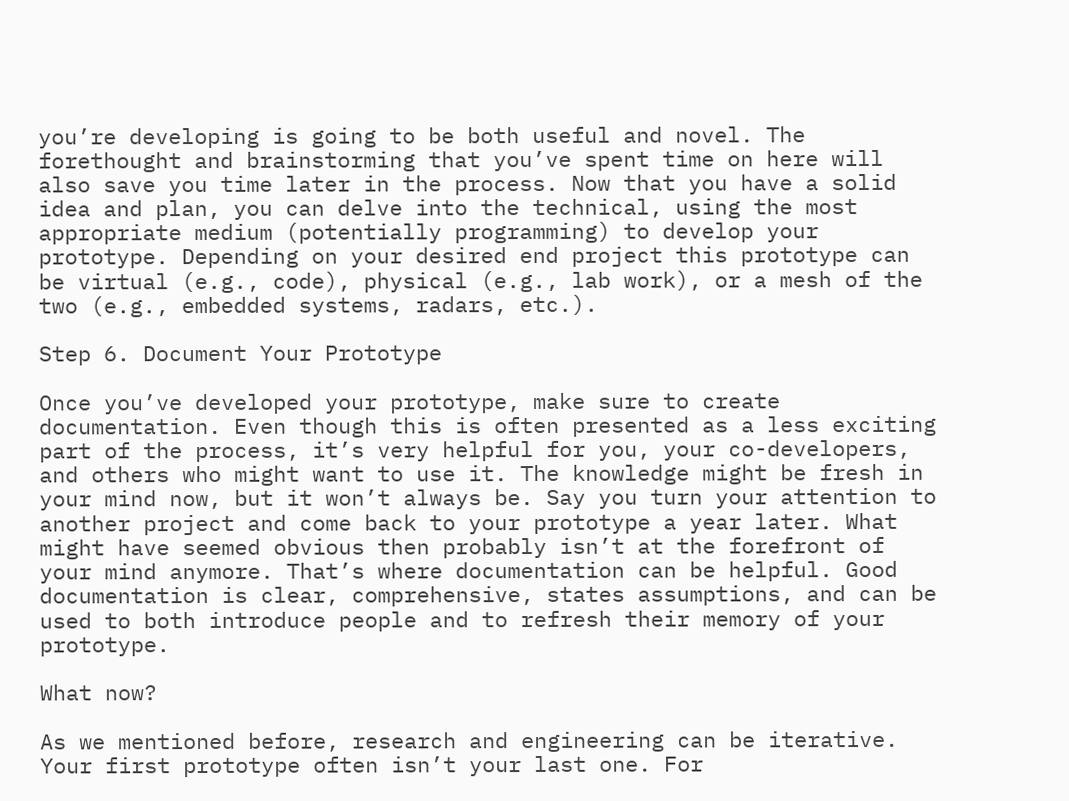you’re developing is going to be both useful and novel. The forethought and brainstorming that you’ve spent time on here will also save you time later in the process. Now that you have a solid idea and plan, you can delve into the technical, using the most appropriate medium (potentially programming) to develop your prototype. Depending on your desired end project this prototype can be virtual (e.g., code), physical (e.g., lab work), or a mesh of the two (e.g., embedded systems, radars, etc.).

Step 6. Document Your Prototype

Once you’ve developed your prototype, make sure to create documentation. Even though this is often presented as a less exciting part of the process, it’s very helpful for you, your co-developers, and others who might want to use it. The knowledge might be fresh in your mind now, but it won’t always be. Say you turn your attention to another project and come back to your prototype a year later. What might have seemed obvious then probably isn’t at the forefront of your mind anymore. That’s where documentation can be helpful. Good documentation is clear, comprehensive, states assumptions, and can be used to both introduce people and to refresh their memory of your prototype.

What now?

As we mentioned before, research and engineering can be iterative. Your first prototype often isn’t your last one. For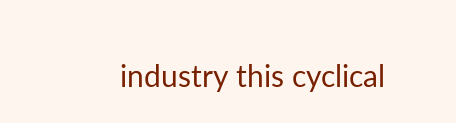industry this cyclical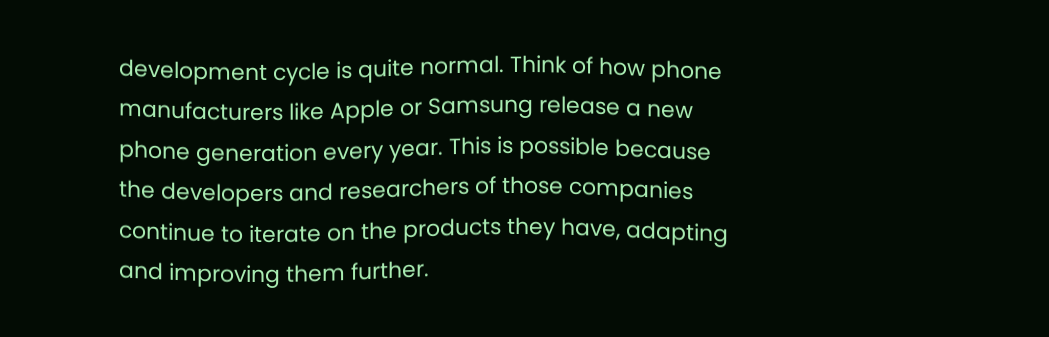development cycle is quite normal. Think of how phone manufacturers like Apple or Samsung release a new phone generation every year. This is possible because the developers and researchers of those companies continue to iterate on the products they have, adapting and improving them further.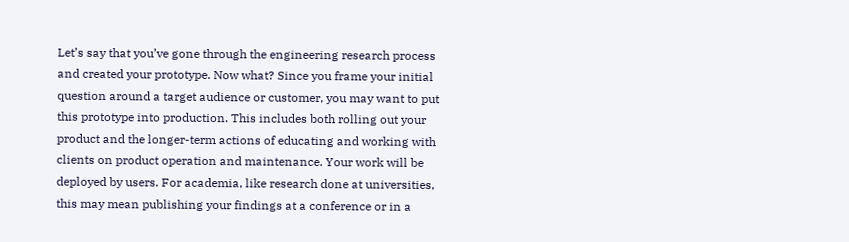Let’s say that you’ve gone through the engineering research process and created your prototype. Now what? Since you frame your initial question around a target audience or customer, you may want to put this prototype into production. This includes both rolling out your product and the longer-term actions of educating and working with clients on product operation and maintenance. Your work will be deployed by users. For academia, like research done at universities, this may mean publishing your findings at a conference or in a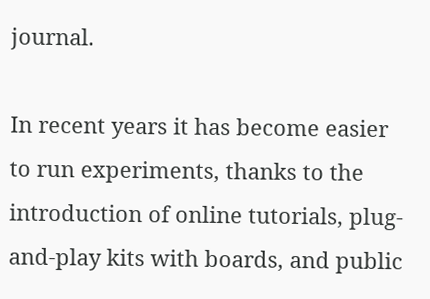journal.

In recent years it has become easier to run experiments, thanks to the introduction of online tutorials, plug-and-play kits with boards, and public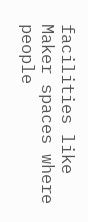facilities like Maker spaces where people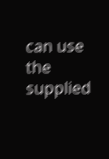can use the supplied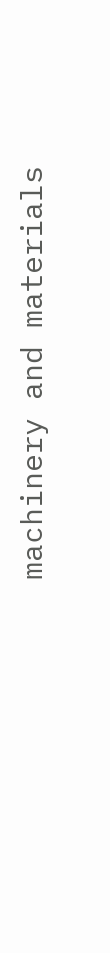machinery and materials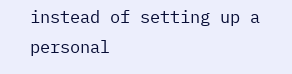instead of setting up a personal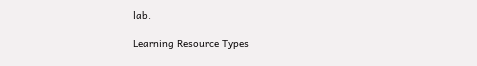lab.

Learning Resource Types